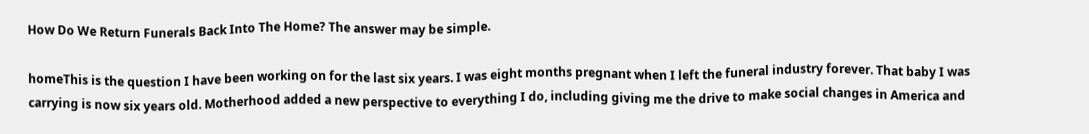How Do We Return Funerals Back Into The Home? The answer may be simple.

homeThis is the question I have been working on for the last six years. I was eight months pregnant when I left the funeral industry forever. That baby I was carrying is now six years old. Motherhood added a new perspective to everything I do, including giving me the drive to make social changes in America and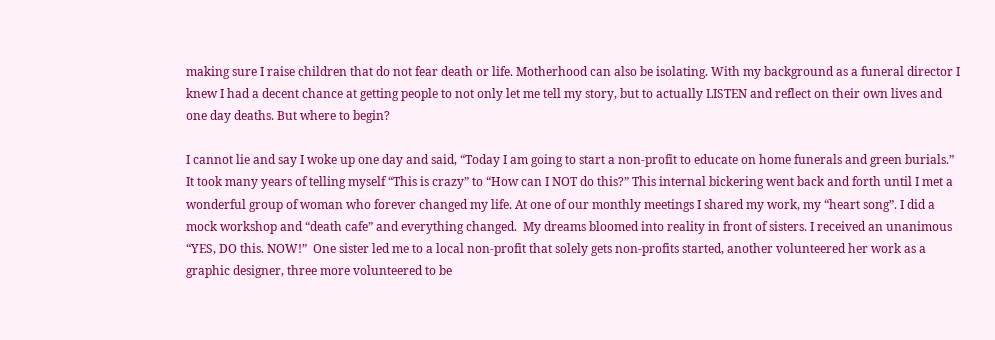making sure I raise children that do not fear death or life. Motherhood can also be isolating. With my background as a funeral director I knew I had a decent chance at getting people to not only let me tell my story, but to actually LISTEN and reflect on their own lives and one day deaths. But where to begin?

I cannot lie and say I woke up one day and said, “Today I am going to start a non-profit to educate on home funerals and green burials.” It took many years of telling myself “This is crazy” to “How can I NOT do this?” This internal bickering went back and forth until I met a wonderful group of woman who forever changed my life. At one of our monthly meetings I shared my work, my “heart song”. I did a mock workshop and “death cafe” and everything changed.  My dreams bloomed into reality in front of sisters. I received an unanimous “YES, DO this. NOW!”  One sister led me to a local non-profit that solely gets non-profits started, another volunteered her work as a graphic designer, three more volunteered to be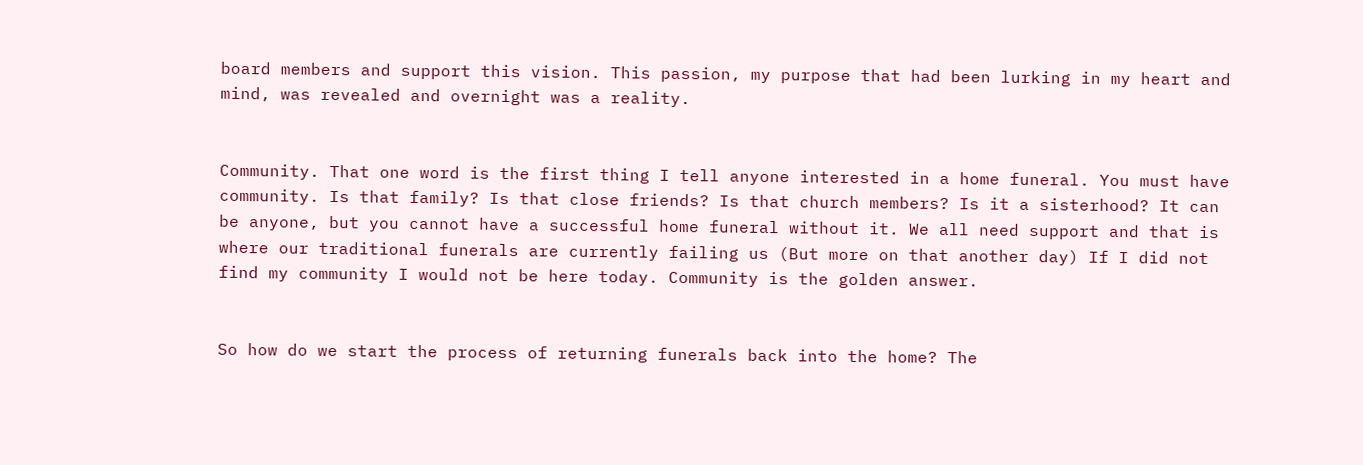board members and support this vision. This passion, my purpose that had been lurking in my heart and mind, was revealed and overnight was a reality.


Community. That one word is the first thing I tell anyone interested in a home funeral. You must have community. Is that family? Is that close friends? Is that church members? Is it a sisterhood? It can be anyone, but you cannot have a successful home funeral without it. We all need support and that is where our traditional funerals are currently failing us (But more on that another day) If I did not find my community I would not be here today. Community is the golden answer.


So how do we start the process of returning funerals back into the home? The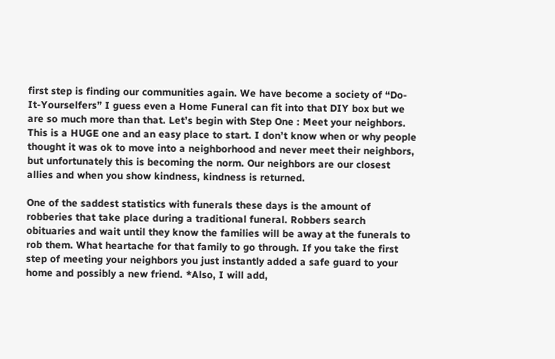first step is finding our communities again. We have become a society of “Do-It-Yourselfers” I guess even a Home Funeral can fit into that DIY box but we are so much more than that. Let’s begin with Step One : Meet your neighbors. This is a HUGE one and an easy place to start. I don’t know when or why people thought it was ok to move into a neighborhood and never meet their neighbors, but unfortunately this is becoming the norm. Our neighbors are our closest allies and when you show kindness, kindness is returned.

One of the saddest statistics with funerals these days is the amount of robberies that take place during a traditional funeral. Robbers search obituaries and wait until they know the families will be away at the funerals to rob them. What heartache for that family to go through. If you take the first step of meeting your neighbors you just instantly added a safe guard to your home and possibly a new friend. *Also, I will add,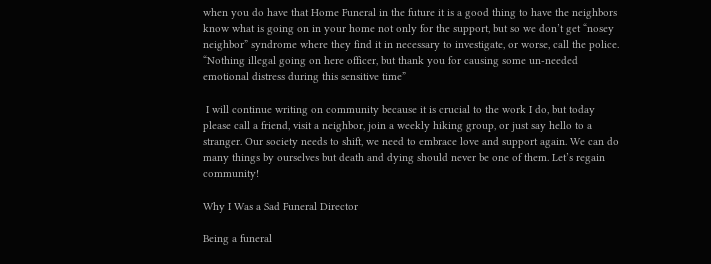when you do have that Home Funeral in the future it is a good thing to have the neighbors know what is going on in your home not only for the support, but so we don’t get “nosey neighbor” syndrome where they find it in necessary to investigate, or worse, call the police. “Nothing illegal going on here officer, but thank you for causing some un-needed emotional distress during this sensitive time”

 I will continue writing on community because it is crucial to the work I do, but today please call a friend, visit a neighbor, join a weekly hiking group, or just say hello to a stranger. Our society needs to shift, we need to embrace love and support again. We can do many things by ourselves but death and dying should never be one of them. Let’s regain community!

Why I Was a Sad Funeral Director

Being a funeral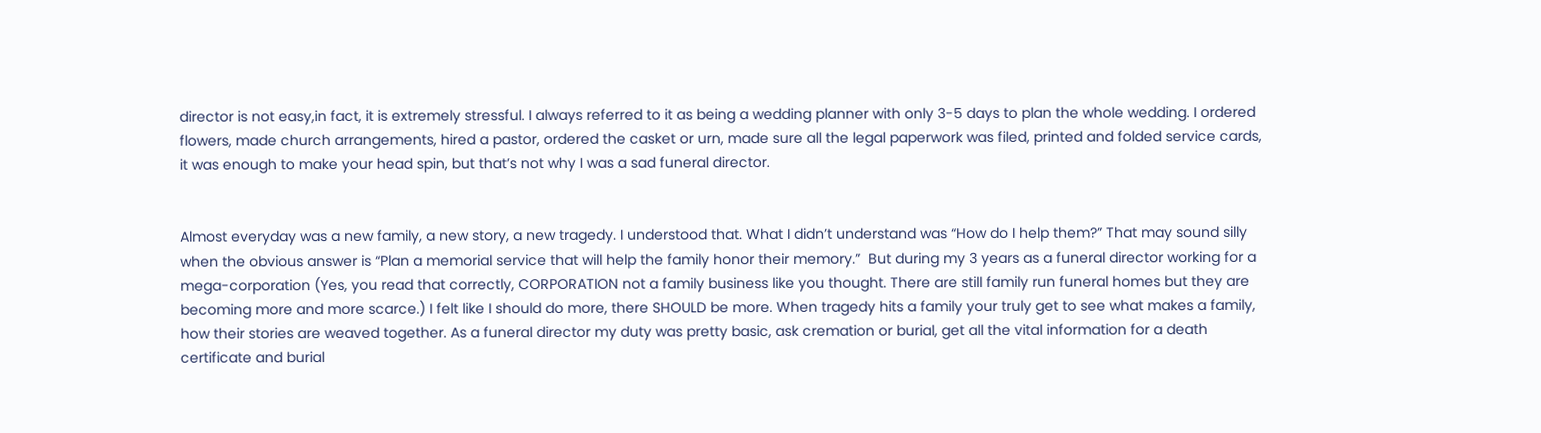director is not easy,in fact, it is extremely stressful. I always referred to it as being a wedding planner with only 3-5 days to plan the whole wedding. I ordered flowers, made church arrangements, hired a pastor, ordered the casket or urn, made sure all the legal paperwork was filed, printed and folded service cards, it was enough to make your head spin, but that’s not why I was a sad funeral director.


Almost everyday was a new family, a new story, a new tragedy. I understood that. What I didn’t understand was “How do I help them?” That may sound silly when the obvious answer is “Plan a memorial service that will help the family honor their memory.”  But during my 3 years as a funeral director working for a mega-corporation (Yes, you read that correctly, CORPORATION not a family business like you thought. There are still family run funeral homes but they are becoming more and more scarce.) I felt like I should do more, there SHOULD be more. When tragedy hits a family your truly get to see what makes a family, how their stories are weaved together. As a funeral director my duty was pretty basic, ask cremation or burial, get all the vital information for a death certificate and burial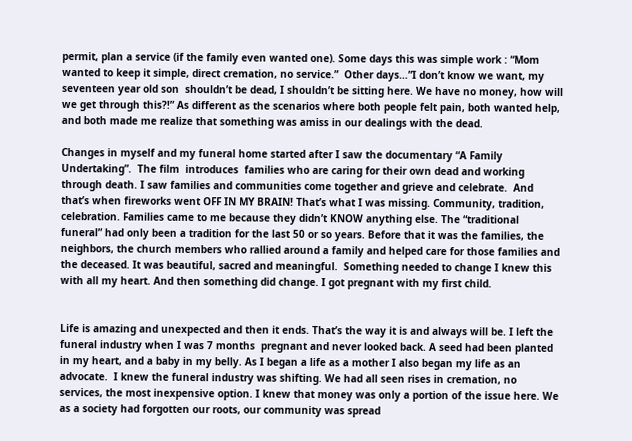permit, plan a service (if the family even wanted one). Some days this was simple work : “Mom wanted to keep it simple, direct cremation, no service.”  Other days…”I don’t know we want, my seventeen year old son  shouldn’t be dead, I shouldn’t be sitting here. We have no money, how will we get through this?!” As different as the scenarios where both people felt pain, both wanted help, and both made me realize that something was amiss in our dealings with the dead.

Changes in myself and my funeral home started after I saw the documentary “A Family Undertaking”.  The film  introduces  families who are caring for their own dead and working through death. I saw families and communities come together and grieve and celebrate.  And that’s when fireworks went OFF IN MY BRAIN! That’s what I was missing. Community, tradition, celebration. Families came to me because they didn’t KNOW anything else. The “traditional funeral” had only been a tradition for the last 50 or so years. Before that it was the families, the neighbors, the church members who rallied around a family and helped care for those families and the deceased. It was beautiful, sacred and meaningful.  Something needed to change I knew this  with all my heart. And then something did change. I got pregnant with my first child.


Life is amazing and unexpected and then it ends. That’s the way it is and always will be. I left the funeral industry when I was 7 months  pregnant and never looked back. A seed had been planted in my heart, and a baby in my belly. As I began a life as a mother I also began my life as an advocate.  I knew the funeral industry was shifting. We had all seen rises in cremation, no services, the most inexpensive option. I knew that money was only a portion of the issue here. We as a society had forgotten our roots, our community was spread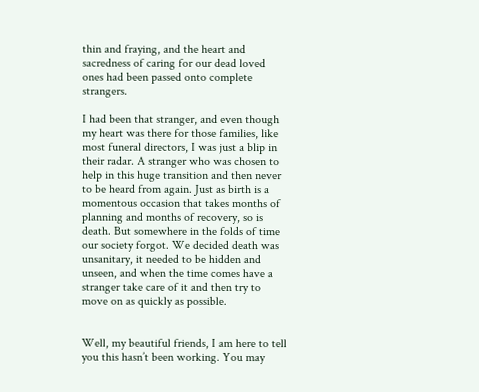thin and fraying, and the heart and sacredness of caring for our dead loved ones had been passed onto complete strangers.

I had been that stranger, and even though my heart was there for those families, like most funeral directors, I was just a blip in their radar. A stranger who was chosen to help in this huge transition and then never to be heard from again. Just as birth is a momentous occasion that takes months of planning and months of recovery, so is death. But somewhere in the folds of time our society forgot. We decided death was unsanitary, it needed to be hidden and unseen, and when the time comes have a stranger take care of it and then try to move on as quickly as possible.


Well, my beautiful friends, I am here to tell you this hasn’t been working. You may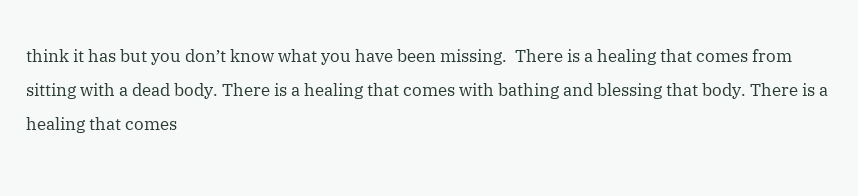think it has but you don’t know what you have been missing.  There is a healing that comes from sitting with a dead body. There is a healing that comes with bathing and blessing that body. There is a healing that comes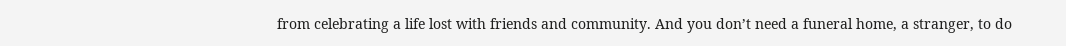from celebrating a life lost with friends and community. And you don’t need a funeral home, a stranger, to do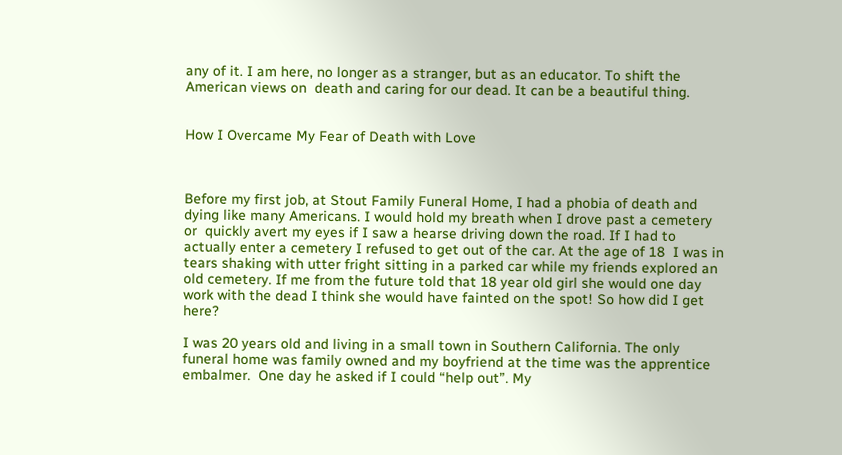any of it. I am here, no longer as a stranger, but as an educator. To shift the American views on  death and caring for our dead. It can be a beautiful thing.


How I Overcame My Fear of Death with Love



Before my first job, at Stout Family Funeral Home, I had a phobia of death and dying like many Americans. I would hold my breath when I drove past a cemetery or  quickly avert my eyes if I saw a hearse driving down the road. If I had to actually enter a cemetery I refused to get out of the car. At the age of 18  I was in tears shaking with utter fright sitting in a parked car while my friends explored an old cemetery. If me from the future told that 18 year old girl she would one day work with the dead I think she would have fainted on the spot! So how did I get here?

I was 20 years old and living in a small town in Southern California. The only funeral home was family owned and my boyfriend at the time was the apprentice embalmer.  One day he asked if I could “help out”. My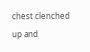chest clenched up and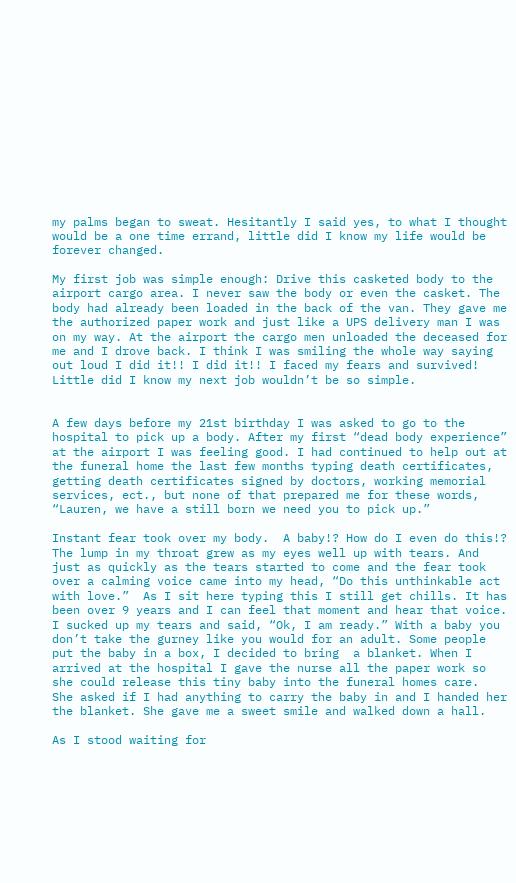my palms began to sweat. Hesitantly I said yes, to what I thought would be a one time errand, little did I know my life would be forever changed.

My first job was simple enough: Drive this casketed body to the airport cargo area. I never saw the body or even the casket. The body had already been loaded in the back of the van. They gave me the authorized paper work and just like a UPS delivery man I was on my way. At the airport the cargo men unloaded the deceased for me and I drove back. I think I was smiling the whole way saying out loud I did it!! I did it!! I faced my fears and survived! Little did I know my next job wouldn’t be so simple.


A few days before my 21st birthday I was asked to go to the hospital to pick up a body. After my first “dead body experience” at the airport I was feeling good. I had continued to help out at the funeral home the last few months typing death certificates, getting death certificates signed by doctors, working memorial services, ect., but none of that prepared me for these words, “Lauren, we have a still born we need you to pick up.”

Instant fear took over my body.  A baby!? How do I even do this!? The lump in my throat grew as my eyes well up with tears. And just as quickly as the tears started to come and the fear took over a calming voice came into my head, “Do this unthinkable act with love.”  As I sit here typing this I still get chills. It has been over 9 years and I can feel that moment and hear that voice.  I sucked up my tears and said, “Ok, I am ready.” With a baby you don’t take the gurney like you would for an adult. Some people put the baby in a box, I decided to bring  a blanket. When I arrived at the hospital I gave the nurse all the paper work so she could release this tiny baby into the funeral homes care.  She asked if I had anything to carry the baby in and I handed her the blanket. She gave me a sweet smile and walked down a hall.

As I stood waiting for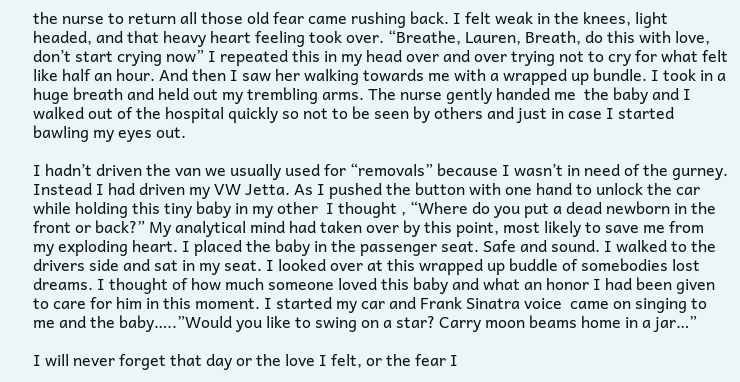the nurse to return all those old fear came rushing back. I felt weak in the knees, light headed, and that heavy heart feeling took over. “Breathe, Lauren, Breath, do this with love, don’t start crying now” I repeated this in my head over and over trying not to cry for what felt like half an hour. And then I saw her walking towards me with a wrapped up bundle. I took in a huge breath and held out my trembling arms. The nurse gently handed me  the baby and I walked out of the hospital quickly so not to be seen by others and just in case I started bawling my eyes out.

I hadn’t driven the van we usually used for “removals” because I wasn’t in need of the gurney. Instead I had driven my VW Jetta. As I pushed the button with one hand to unlock the car while holding this tiny baby in my other  I thought , “Where do you put a dead newborn in the front or back?” My analytical mind had taken over by this point, most likely to save me from my exploding heart. I placed the baby in the passenger seat. Safe and sound. I walked to the drivers side and sat in my seat. I looked over at this wrapped up buddle of somebodies lost dreams. I thought of how much someone loved this baby and what an honor I had been given to care for him in this moment. I started my car and Frank Sinatra voice  came on singing to me and the baby…..”Would you like to swing on a star? Carry moon beams home in a jar…”

I will never forget that day or the love I felt, or the fear I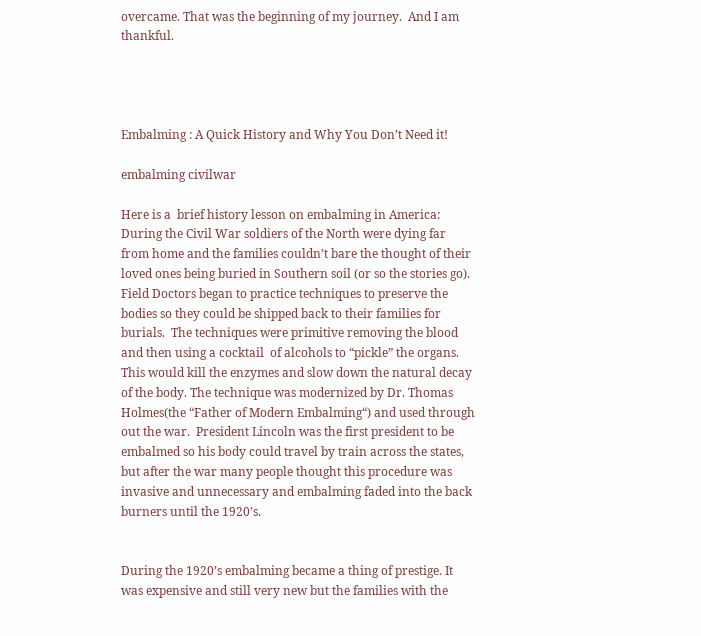overcame. That was the beginning of my journey.  And I am thankful.




Embalming : A Quick History and Why You Don’t Need it!

embalming civilwar

Here is a  brief history lesson on embalming in America: During the Civil War soldiers of the North were dying far from home and the families couldn’t bare the thought of their loved ones being buried in Southern soil (or so the stories go). Field Doctors began to practice techniques to preserve the bodies so they could be shipped back to their families for burials.  The techniques were primitive removing the blood and then using a cocktail  of alcohols to “pickle” the organs. This would kill the enzymes and slow down the natural decay of the body. The technique was modernized by Dr. Thomas Holmes(the “Father of Modern Embalming“) and used through out the war.  President Lincoln was the first president to be embalmed so his body could travel by train across the states, but after the war many people thought this procedure was invasive and unnecessary and embalming faded into the back burners until the 1920’s.


During the 1920’s embalming became a thing of prestige. It was expensive and still very new but the families with the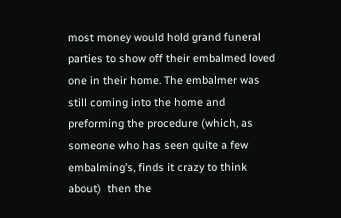most money would hold grand funeral parties to show off their embalmed loved one in their home. The embalmer was still coming into the home and preforming the procedure (which, as someone who has seen quite a few embalming’s, finds it crazy to think about)  then the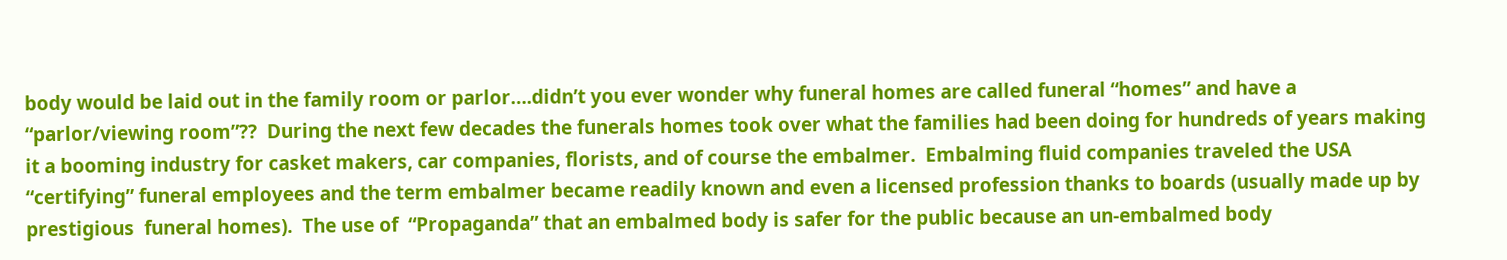body would be laid out in the family room or parlor….didn’t you ever wonder why funeral homes are called funeral “homes” and have a “parlor/viewing room”??  During the next few decades the funerals homes took over what the families had been doing for hundreds of years making it a booming industry for casket makers, car companies, florists, and of course the embalmer.  Embalming fluid companies traveled the USA “certifying” funeral employees and the term embalmer became readily known and even a licensed profession thanks to boards (usually made up by prestigious  funeral homes).  The use of  “Propaganda” that an embalmed body is safer for the public because an un-embalmed body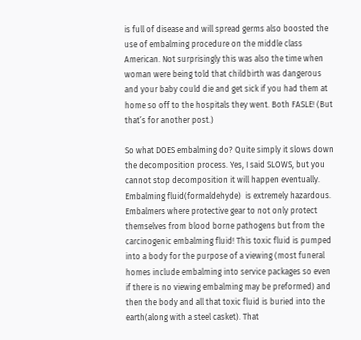is full of disease and will spread germs also boosted the use of embalming procedure on the middle class American. Not surprisingly this was also the time when woman were being told that childbirth was dangerous and your baby could die and get sick if you had them at home so off to the hospitals they went. Both FASLE! (But that’s for another post.)

So what DOES embalming do? Quite simply it slows down the decomposition process. Yes, I said SLOWS, but you cannot stop decomposition it will happen eventually. Embalming fluid(formaldehyde)  is extremely hazardous. Embalmers where protective gear to not only protect themselves from blood borne pathogens but from the carcinogenic embalming fluid! This toxic fluid is pumped into a body for the purpose of a viewing (most funeral homes include embalming into service packages so even if there is no viewing embalming may be preformed) and then the body and all that toxic fluid is buried into the earth(along with a steel casket). That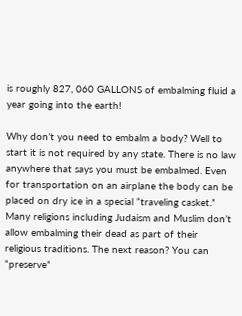is roughly 827, 060 GALLONS of embalming fluid a year going into the earth!

Why don’t you need to embalm a body? Well to start it is not required by any state. There is no law anywhere that says you must be embalmed. Even for transportation on an airplane the body can be placed on dry ice in a special “traveling casket.” Many religions including Judaism and Muslim don’t allow embalming their dead as part of their religious traditions. The next reason? You can “preserve”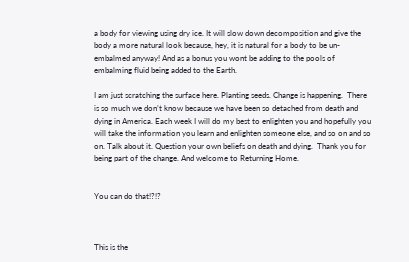a body for viewing using dry ice. It will slow down decomposition and give the body a more natural look because, hey, it is natural for a body to be un-embalmed anyway! And as a bonus you wont be adding to the pools of embalming fluid being added to the Earth.

I am just scratching the surface here. Planting seeds. Change is happening.  There is so much we don’t know because we have been so detached from death and dying in America. Each week I will do my best to enlighten you and hopefully you will take the information you learn and enlighten someone else, and so on and so on. Talk about it. Question your own beliefs on death and dying.  Thank you for being part of the change. And welcome to Returning Home.


You can do that!?!?



This is the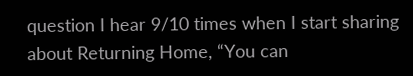question I hear 9/10 times when I start sharing about Returning Home, “You can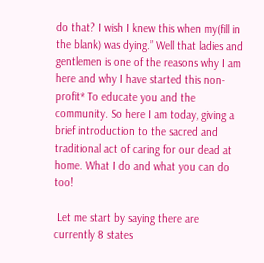do that? I wish I knew this when my(fill in the blank) was dying.” Well that ladies and gentlemen is one of the reasons why I am here and why I have started this non-profit* To educate you and the community. So here I am today, giving a brief introduction to the sacred and traditional act of caring for our dead at home. What I do and what you can do too!

 Let me start by saying there are currently 8 states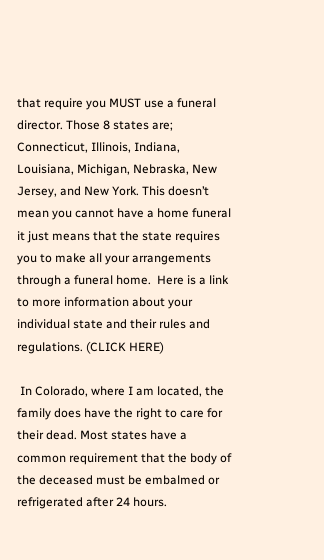that require you MUST use a funeral director. Those 8 states are; Connecticut, Illinois, Indiana, Louisiana, Michigan, Nebraska, New Jersey, and New York. This doesn’t mean you cannot have a home funeral it just means that the state requires you to make all your arrangements through a funeral home.  Here is a link to more information about your individual state and their rules and regulations. (CLICK HERE)

 In Colorado, where I am located, the family does have the right to care for their dead. Most states have a common requirement that the body of the deceased must be embalmed or refrigerated after 24 hours.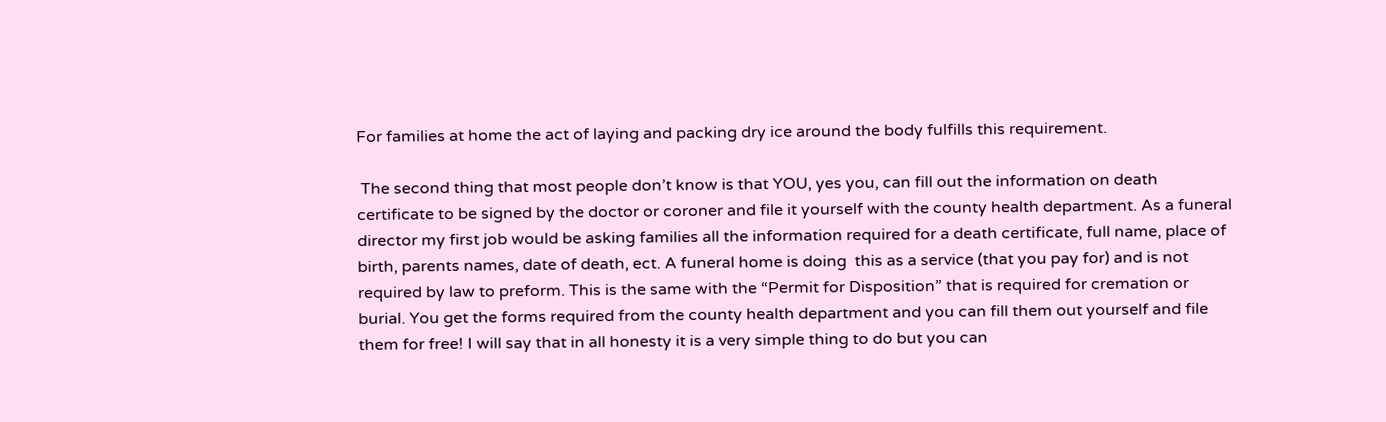For families at home the act of laying and packing dry ice around the body fulfills this requirement.

 The second thing that most people don’t know is that YOU, yes you, can fill out the information on death certificate to be signed by the doctor or coroner and file it yourself with the county health department. As a funeral director my first job would be asking families all the information required for a death certificate, full name, place of birth, parents names, date of death, ect. A funeral home is doing  this as a service (that you pay for) and is not required by law to preform. This is the same with the “Permit for Disposition” that is required for cremation or burial. You get the forms required from the county health department and you can fill them out yourself and file them for free! I will say that in all honesty it is a very simple thing to do but you can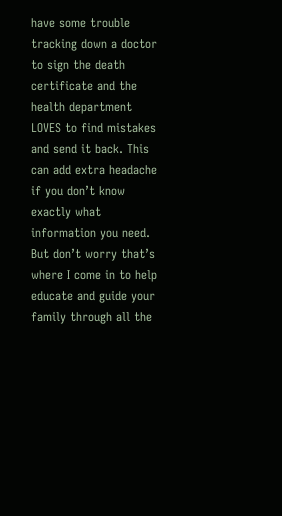have some trouble tracking down a doctor to sign the death certificate and the health department LOVES to find mistakes and send it back. This can add extra headache if you don’t know exactly what information you need. But don’t worry that’s where I come in to help educate and guide your family through all the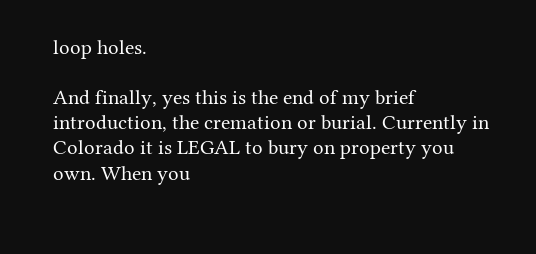loop holes.

And finally, yes this is the end of my brief introduction, the cremation or burial. Currently in Colorado it is LEGAL to bury on property you own. When you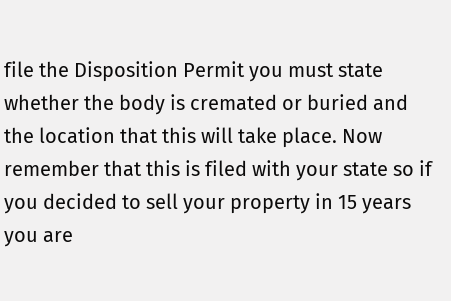file the Disposition Permit you must state whether the body is cremated or buried and the location that this will take place. Now remember that this is filed with your state so if you decided to sell your property in 15 years you are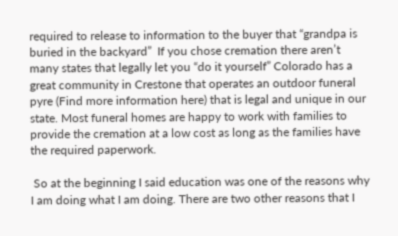required to release to information to the buyer that “grandpa is buried in the backyard”  If you chose cremation there aren’t many states that legally let you “do it yourself” Colorado has a great community in Crestone that operates an outdoor funeral pyre (Find more information here) that is legal and unique in our state. Most funeral homes are happy to work with families to provide the cremation at a low cost as long as the families have the required paperwork.

 So at the beginning I said education was one of the reasons why I am doing what I am doing. There are two other reasons that I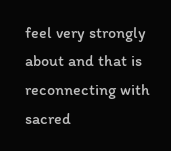feel very strongly about and that is reconnecting with sacred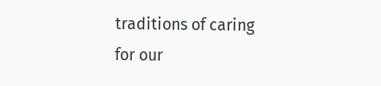traditions of caring for our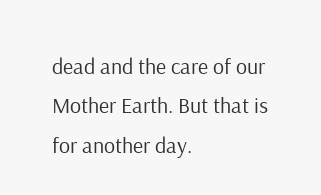dead and the care of our Mother Earth. But that is for another day.